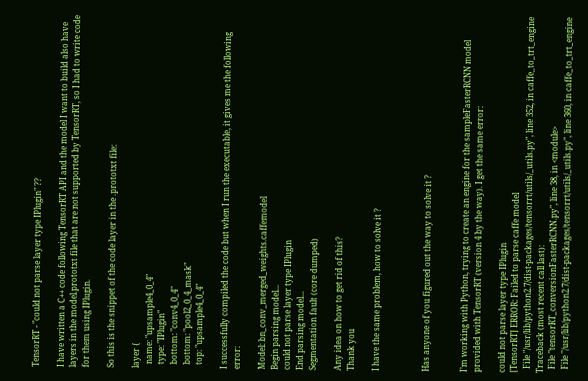TensorRT - "could not parse layer type IPlugin" ??

I have written a C++ code following TensorRT API and the model I want to build also have layers in the model.prototxt file that are not supported by TensorRT, so I had to write code for them using IPlugin.

So this is the snippet of the code layer in the .prototxt file:

layer {
  name: "upsample4_0_4"
  type: "IPlugin"
  bottom: "conv4_0_4"
  bottom: "pool2_0_4_mask"
  top: "upsample4_0_4"

I successfully compiled the code but when I run the executable, it gives me the following error:

Model: bn_conv_merged_weights.caffemodel
Begin parsing model...
could not parse layer type IPlugin
End parsing model...
Segmentation fault (core dumped)

Any idea on how to get rid of this?
Thank you

I have the same problem, how to solve it ?



Has anyone of you figured out the way to solve it ?


I’m working with Python, trying to create an engine for the sampleFasterRCNN model provided with TensorRT (version 4 by the way). I get the same error:

could not parse layer type IPlugin
[TensorRT] ERROR: Failed to parse caffe model
  File "/usr/lib/python2.7/dist-packages/tensorrt/utils/_utils.py", line 352, in caffe_to_trt_engine
Traceback (most recent call last):
  File "tensorRT_conversionFasterRCNN.py", line 38, in <module>
  File "/usr/lib/python2.7/dist-packages/tensorrt/utils/_utils.py", line 360, in caffe_to_trt_engine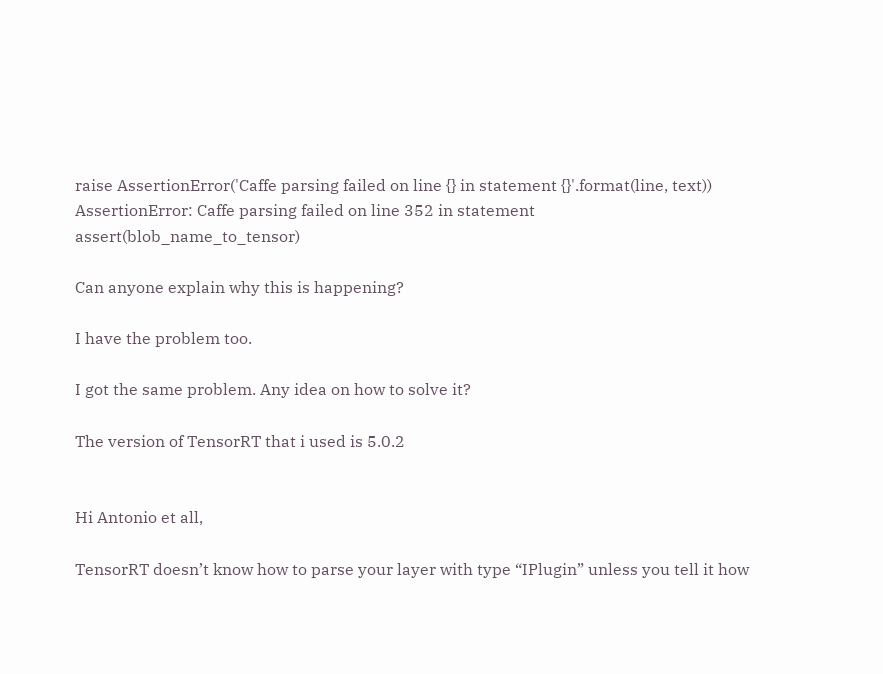raise AssertionError('Caffe parsing failed on line {} in statement {}'.format(line, text))
AssertionError: Caffe parsing failed on line 352 in statement assert(blob_name_to_tensor)

Can anyone explain why this is happening?

I have the problem too.

I got the same problem. Any idea on how to solve it?

The version of TensorRT that i used is 5.0.2


Hi Antonio et all,

TensorRT doesn’t know how to parse your layer with type “IPlugin” unless you tell it how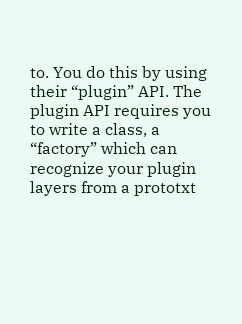to. You do this by using their “plugin” API. The plugin API requires you to write a class, a “factory” which can recognize your plugin layers from a prototxt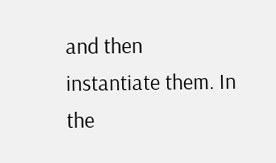and then instantiate them. In the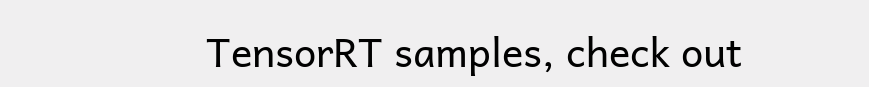TensorRT samples, check out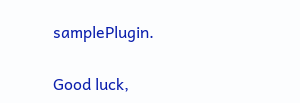samplePlugin.

Good luck,